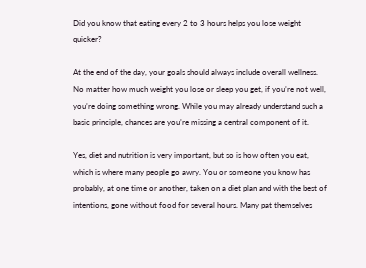Did you know that eating every 2 to 3 hours helps you lose weight quicker?

At the end of the day, your goals should always include overall wellness. No matter how much weight you lose or sleep you get, if you’re not well, you’re doing something wrong. While you may already understand such a basic principle, chances are you’re missing a central component of it.

Yes, diet and nutrition is very important, but so is how often you eat, which is where many people go awry. You or someone you know has probably, at one time or another, taken on a diet plan and with the best of intentions, gone without food for several hours. Many pat themselves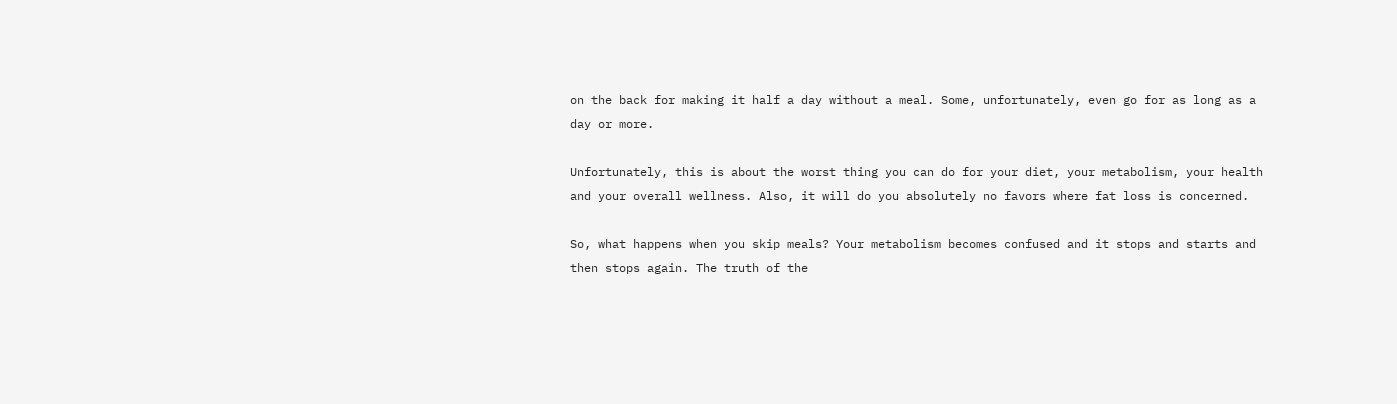on the back for making it half a day without a meal. Some, unfortunately, even go for as long as a day or more.

Unfortunately, this is about the worst thing you can do for your diet, your metabolism, your health and your overall wellness. Also, it will do you absolutely no favors where fat loss is concerned.

So, what happens when you skip meals? Your metabolism becomes confused and it stops and starts and then stops again. The truth of the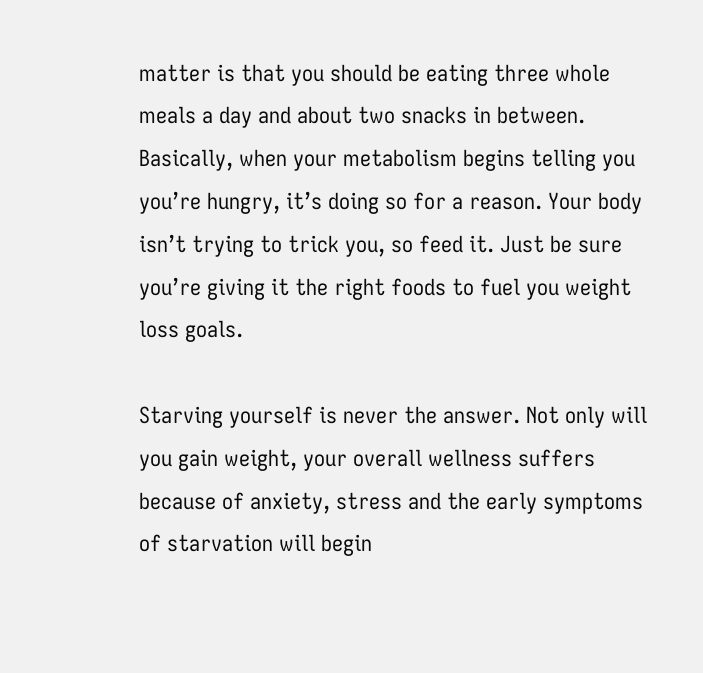matter is that you should be eating three whole meals a day and about two snacks in between. Basically, when your metabolism begins telling you you’re hungry, it’s doing so for a reason. Your body isn’t trying to trick you, so feed it. Just be sure you’re giving it the right foods to fuel you weight loss goals.

Starving yourself is never the answer. Not only will you gain weight, your overall wellness suffers because of anxiety, stress and the early symptoms of starvation will begin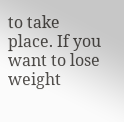to take place. If you want to lose weight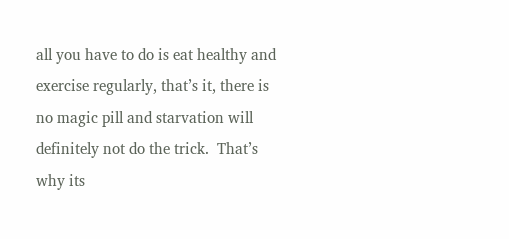all you have to do is eat healthy and exercise regularly, that’s it, there is no magic pill and starvation will definitely not do the trick.  That’s why its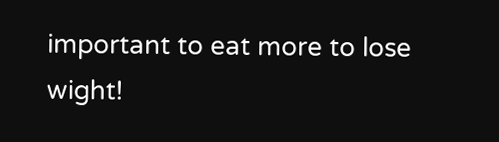important to eat more to lose wight!